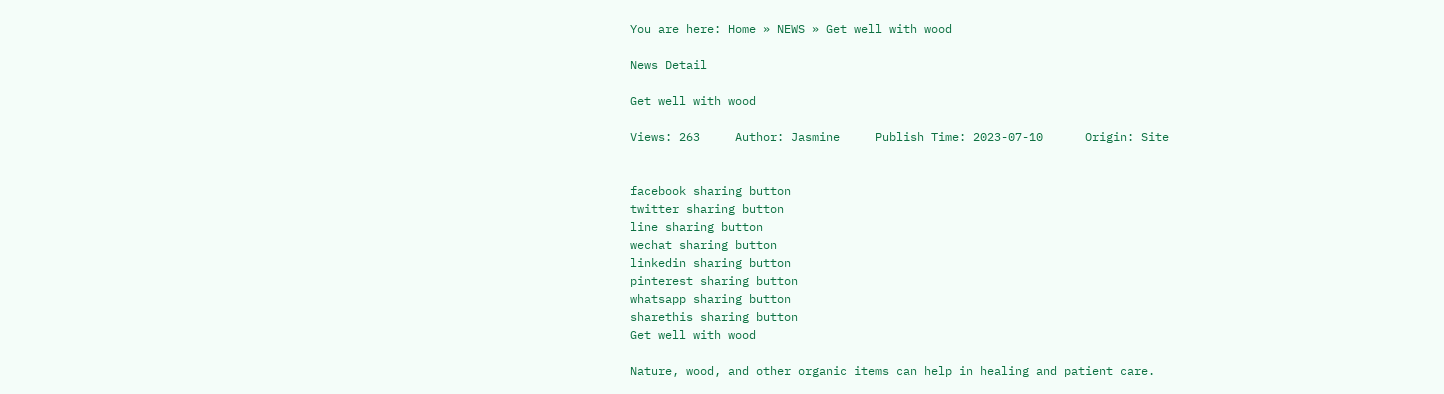You are here: Home » NEWS » Get well with wood

News Detail

Get well with wood

Views: 263     Author: Jasmine     Publish Time: 2023-07-10      Origin: Site


facebook sharing button
twitter sharing button
line sharing button
wechat sharing button
linkedin sharing button
pinterest sharing button
whatsapp sharing button
sharethis sharing button
Get well with wood

Nature, wood, and other organic items can help in healing and patient care.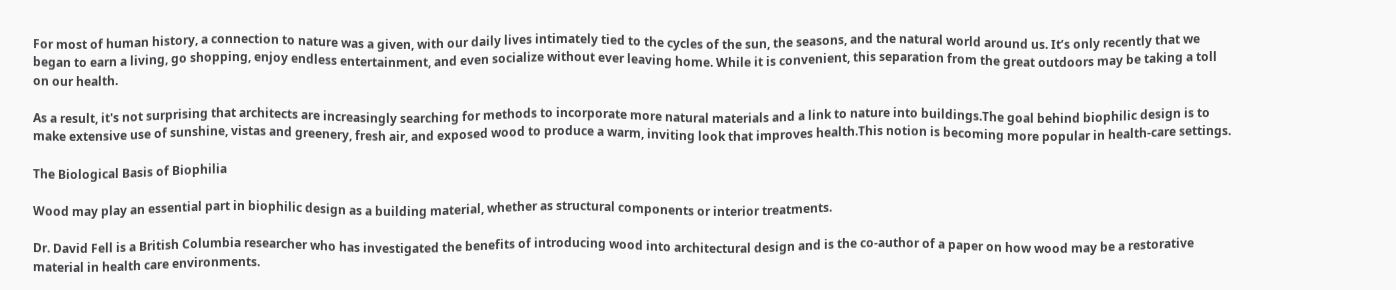For most of human history, a connection to nature was a given, with our daily lives intimately tied to the cycles of the sun, the seasons, and the natural world around us. It’s only recently that we began to earn a living, go shopping, enjoy endless entertainment, and even socialize without ever leaving home. While it is convenient, this separation from the great outdoors may be taking a toll on our health.

As a result, it's not surprising that architects are increasingly searching for methods to incorporate more natural materials and a link to nature into buildings.The goal behind biophilic design is to make extensive use of sunshine, vistas and greenery, fresh air, and exposed wood to produce a warm, inviting look that improves health.This notion is becoming more popular in health-care settings.

The Biological Basis of Biophilia

Wood may play an essential part in biophilic design as a building material, whether as structural components or interior treatments.

Dr. David Fell is a British Columbia researcher who has investigated the benefits of introducing wood into architectural design and is the co-author of a paper on how wood may be a restorative material in health care environments.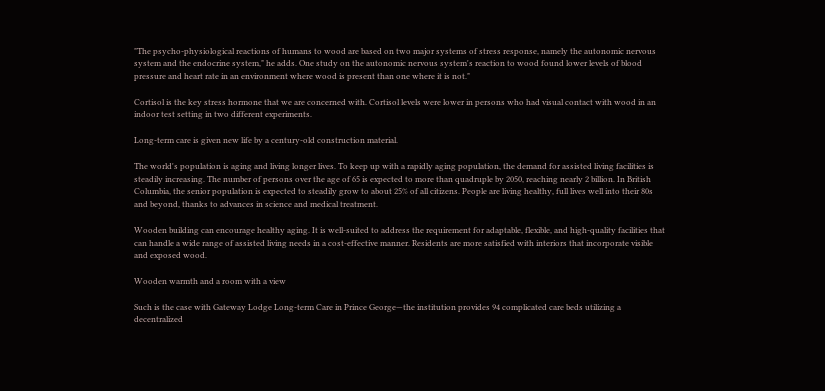"The psycho-physiological reactions of humans to wood are based on two major systems of stress response, namely the autonomic nervous system and the endocrine system," he adds. One study on the autonomic nervous system's reaction to wood found lower levels of blood pressure and heart rate in an environment where wood is present than one where it is not."

Cortisol is the key stress hormone that we are concerned with. Cortisol levels were lower in persons who had visual contact with wood in an indoor test setting in two different experiments.

Long-term care is given new life by a century-old construction material.

The world's population is aging and living longer lives. To keep up with a rapidly aging population, the demand for assisted living facilities is steadily increasing. The number of persons over the age of 65 is expected to more than quadruple by 2050, reaching nearly 2 billion. In British Columbia, the senior population is expected to steadily grow to about 25% of all citizens. People are living healthy, full lives well into their 80s and beyond, thanks to advances in science and medical treatment.

Wooden building can encourage healthy aging. It is well-suited to address the requirement for adaptable, flexible, and high-quality facilities that can handle a wide range of assisted living needs in a cost-effective manner. Residents are more satisfied with interiors that incorporate visible and exposed wood.

Wooden warmth and a room with a view

Such is the case with Gateway Lodge Long-term Care in Prince George—the institution provides 94 complicated care beds utilizing a decentralized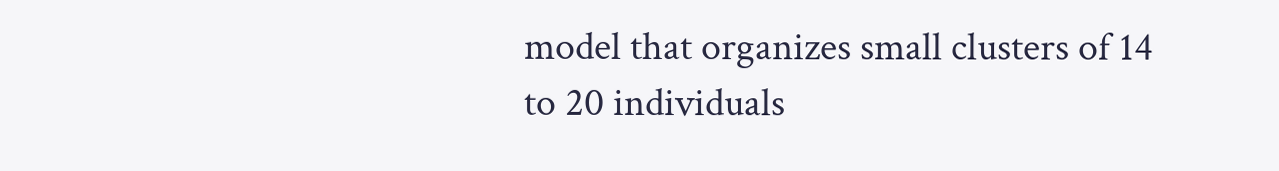model that organizes small clusters of 14 to 20 individuals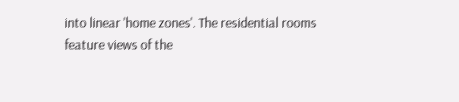into linear 'home zones'. The residential rooms feature views of the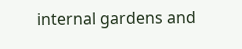internal gardens and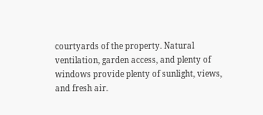courtyards of the property. Natural ventilation, garden access, and plenty of windows provide plenty of sunlight, views, and fresh air.